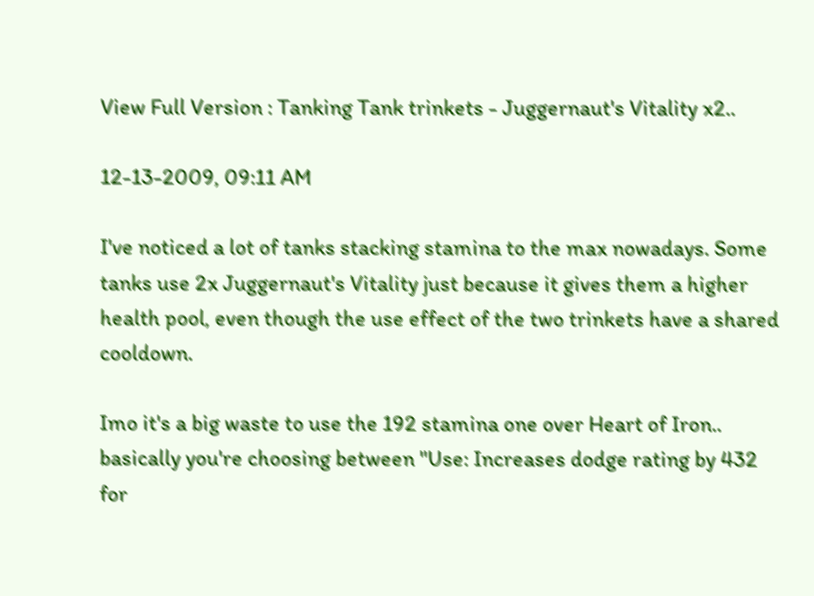View Full Version : Tanking Tank trinkets - Juggernaut's Vitality x2..

12-13-2009, 09:11 AM

I've noticed a lot of tanks stacking stamina to the max nowadays. Some tanks use 2x Juggernaut's Vitality just because it gives them a higher health pool, even though the use effect of the two trinkets have a shared cooldown.

Imo it's a big waste to use the 192 stamina one over Heart of Iron.. basically you're choosing between "Use: Increases dodge rating by 432 for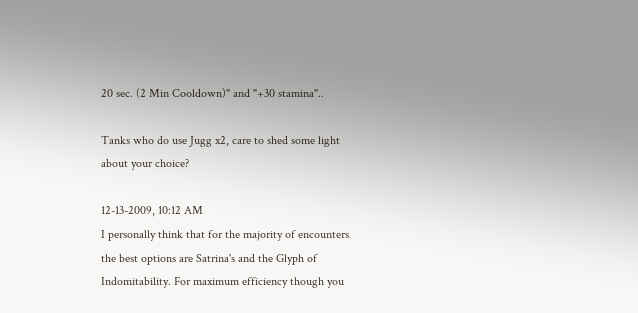20 sec. (2 Min Cooldown)" and "+30 stamina"..

Tanks who do use Jugg x2, care to shed some light about your choice?

12-13-2009, 10:12 AM
I personally think that for the majority of encounters the best options are Satrina's and the Glyph of Indomitability. For maximum efficiency though you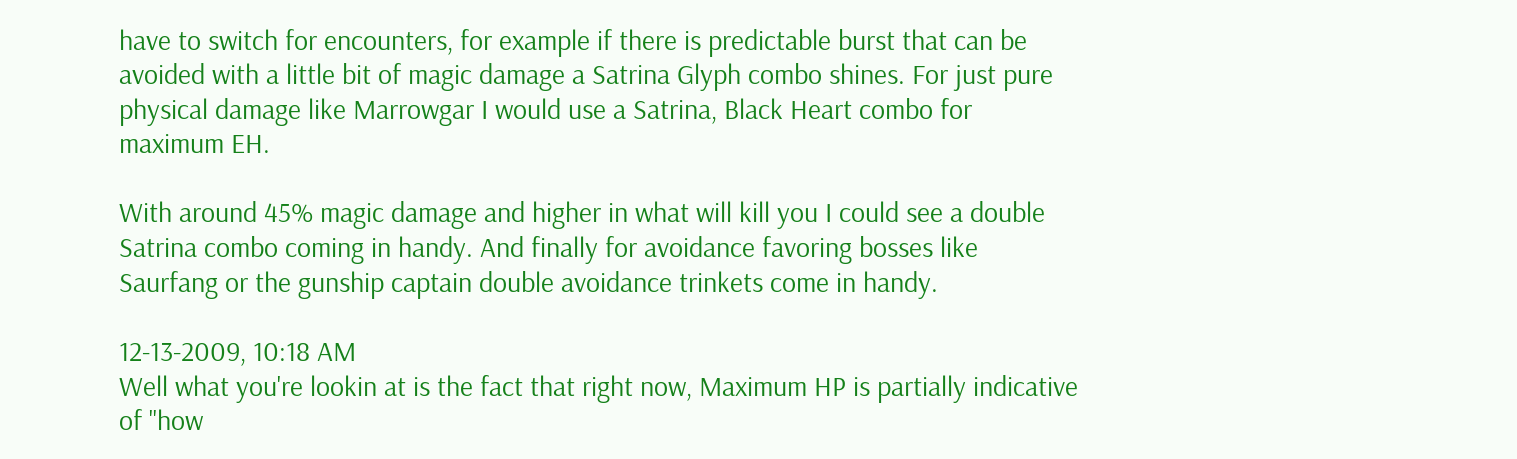have to switch for encounters, for example if there is predictable burst that can be avoided with a little bit of magic damage a Satrina Glyph combo shines. For just pure physical damage like Marrowgar I would use a Satrina, Black Heart combo for maximum EH.

With around 45% magic damage and higher in what will kill you I could see a double Satrina combo coming in handy. And finally for avoidance favoring bosses like Saurfang or the gunship captain double avoidance trinkets come in handy.

12-13-2009, 10:18 AM
Well what you're lookin at is the fact that right now, Maximum HP is partially indicative of "how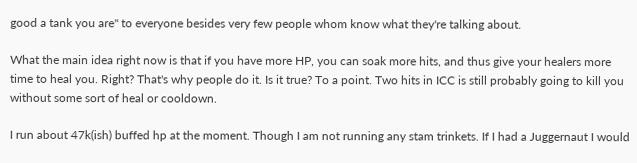good a tank you are" to everyone besides very few people whom know what they're talking about.

What the main idea right now is that if you have more HP, you can soak more hits, and thus give your healers more time to heal you. Right? That's why people do it. Is it true? To a point. Two hits in ICC is still probably going to kill you without some sort of heal or cooldown.

I run about 47k(ish) buffed hp at the moment. Though I am not running any stam trinkets. If I had a Juggernaut I would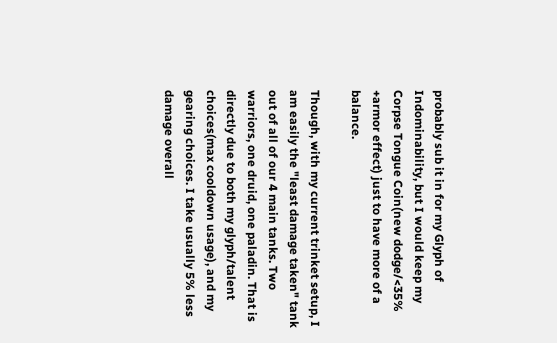probably sub it in for my Glyph of Indominability, but I would keep my Corpse Tongue Coin(new dodge/<35% +armor effect) just to have more of a balance.

Though, with my current trinket setup, I am easily the "least damage taken" tank out of all of our 4 main tanks. Two warriors, one druid, one paladin. That is directly due to both my glyph/talent choices(max cooldown usage), and my gearing choices. I take usually 5% less damage overall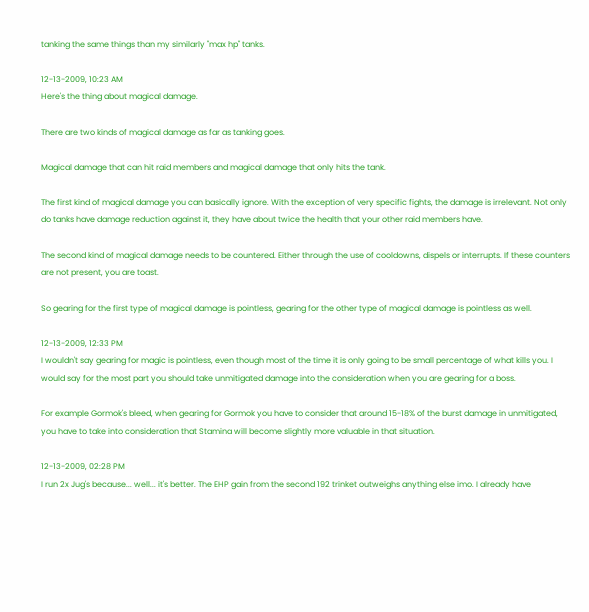tanking the same things than my similarly "max hp" tanks.

12-13-2009, 10:23 AM
Here's the thing about magical damage.

There are two kinds of magical damage as far as tanking goes.

Magical damage that can hit raid members and magical damage that only hits the tank.

The first kind of magical damage you can basically ignore. With the exception of very specific fights, the damage is irrelevant. Not only do tanks have damage reduction against it, they have about twice the health that your other raid members have.

The second kind of magical damage needs to be countered. Either through the use of cooldowns, dispels or interrupts. If these counters are not present, you are toast.

So gearing for the first type of magical damage is pointless, gearing for the other type of magical damage is pointless as well.

12-13-2009, 12:33 PM
I wouldn't say gearing for magic is pointless, even though most of the time it is only going to be small percentage of what kills you. I would say for the most part you should take unmitigated damage into the consideration when you are gearing for a boss.

For example Gormok's bleed, when gearing for Gormok you have to consider that around 15-18% of the burst damage in unmitigated, you have to take into consideration that Stamina will become slightly more valuable in that situation.

12-13-2009, 02:28 PM
I run 2x Jug's because... well... it's better. The EHP gain from the second 192 trinket outweighs anything else imo. I already have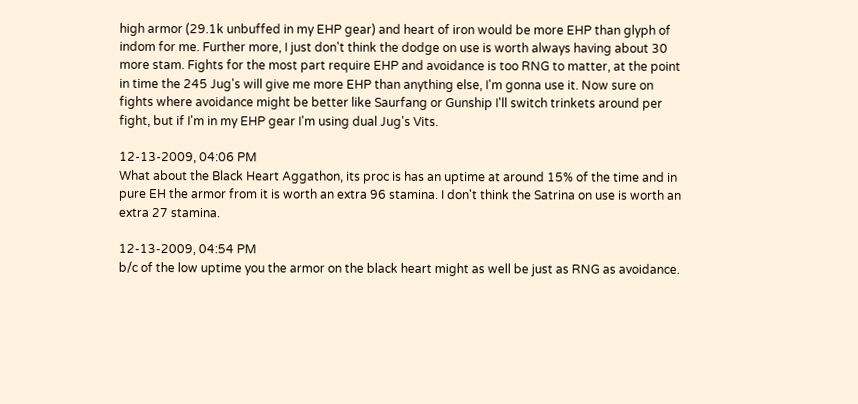high armor (29.1k unbuffed in my EHP gear) and heart of iron would be more EHP than glyph of indom for me. Further more, I just don't think the dodge on use is worth always having about 30 more stam. Fights for the most part require EHP and avoidance is too RNG to matter, at the point in time the 245 Jug's will give me more EHP than anything else, I'm gonna use it. Now sure on fights where avoidance might be better like Saurfang or Gunship I'll switch trinkets around per fight, but if I'm in my EHP gear I'm using dual Jug's Vits.

12-13-2009, 04:06 PM
What about the Black Heart Aggathon, its proc is has an uptime at around 15% of the time and in pure EH the armor from it is worth an extra 96 stamina. I don't think the Satrina on use is worth an extra 27 stamina.

12-13-2009, 04:54 PM
b/c of the low uptime you the armor on the black heart might as well be just as RNG as avoidance.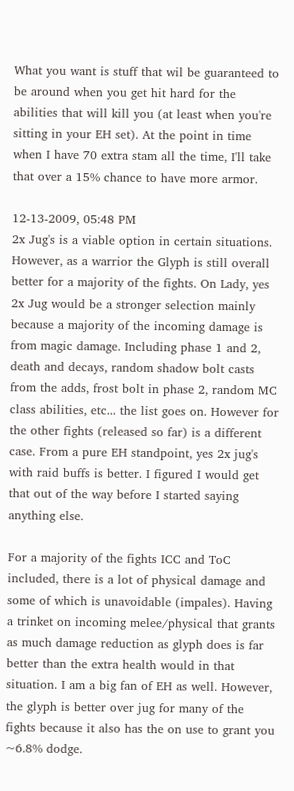What you want is stuff that wil be guaranteed to be around when you get hit hard for the abilities that will kill you (at least when you're sitting in your EH set). At the point in time when I have 70 extra stam all the time, I'll take that over a 15% chance to have more armor.

12-13-2009, 05:48 PM
2x Jug's is a viable option in certain situations. However, as a warrior the Glyph is still overall better for a majority of the fights. On Lady, yes 2x Jug would be a stronger selection mainly because a majority of the incoming damage is from magic damage. Including phase 1 and 2, death and decays, random shadow bolt casts from the adds, frost bolt in phase 2, random MC class abilities, etc... the list goes on. However for the other fights (released so far) is a different case. From a pure EH standpoint, yes 2x jug's with raid buffs is better. I figured I would get that out of the way before I started saying anything else.

For a majority of the fights ICC and ToC included, there is a lot of physical damage and some of which is unavoidable (impales). Having a trinket on incoming melee/physical that grants as much damage reduction as glyph does is far better than the extra health would in that situation. I am a big fan of EH as well. However, the glyph is better over jug for many of the fights because it also has the on use to grant you ~6.8% dodge.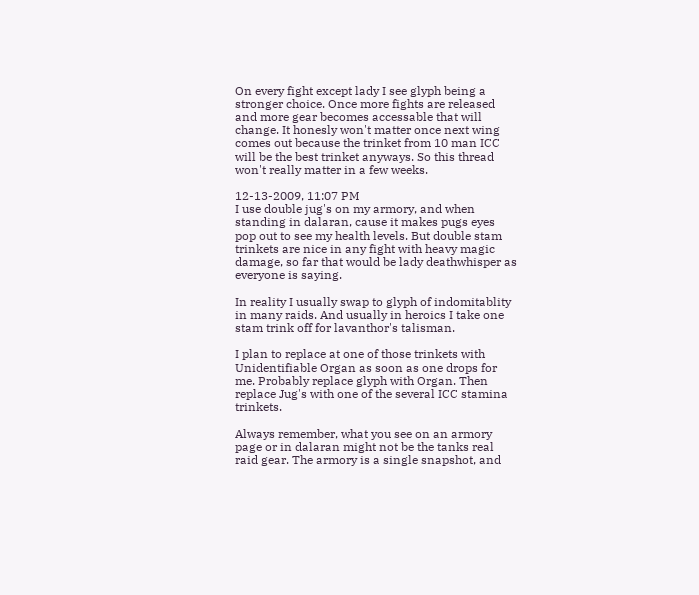On every fight except lady I see glyph being a stronger choice. Once more fights are released and more gear becomes accessable that will change. It honesly won't matter once next wing comes out because the trinket from 10 man ICC will be the best trinket anyways. So this thread won't really matter in a few weeks.

12-13-2009, 11:07 PM
I use double jug's on my armory, and when standing in dalaran, cause it makes pugs eyes pop out to see my health levels. But double stam trinkets are nice in any fight with heavy magic damage, so far that would be lady deathwhisper as everyone is saying.

In reality I usually swap to glyph of indomitablity in many raids. And usually in heroics I take one stam trink off for lavanthor's talisman.

I plan to replace at one of those trinkets with Unidentifiable Organ as soon as one drops for me. Probably replace glyph with Organ. Then replace Jug's with one of the several ICC stamina trinkets.

Always remember, what you see on an armory page or in dalaran might not be the tanks real raid gear. The armory is a single snapshot, and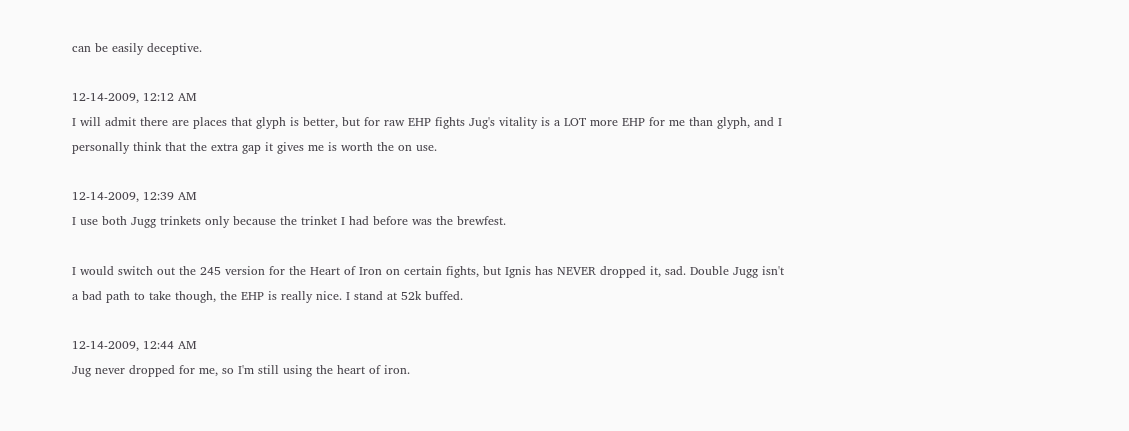can be easily deceptive.

12-14-2009, 12:12 AM
I will admit there are places that glyph is better, but for raw EHP fights Jug's vitality is a LOT more EHP for me than glyph, and I personally think that the extra gap it gives me is worth the on use.

12-14-2009, 12:39 AM
I use both Jugg trinkets only because the trinket I had before was the brewfest.

I would switch out the 245 version for the Heart of Iron on certain fights, but Ignis has NEVER dropped it, sad. Double Jugg isn't a bad path to take though, the EHP is really nice. I stand at 52k buffed.

12-14-2009, 12:44 AM
Jug never dropped for me, so I'm still using the heart of iron.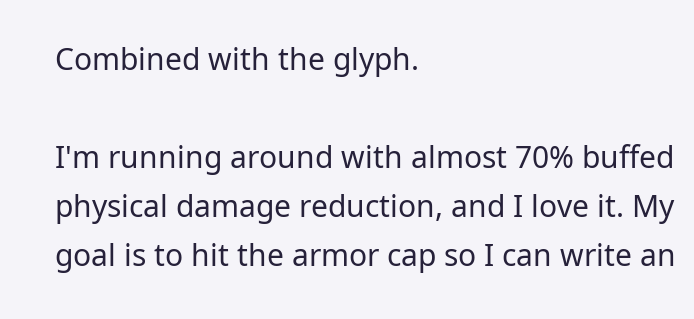Combined with the glyph.

I'm running around with almost 70% buffed physical damage reduction, and I love it. My goal is to hit the armor cap so I can write an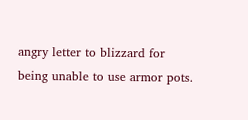angry letter to blizzard for being unable to use armor pots.